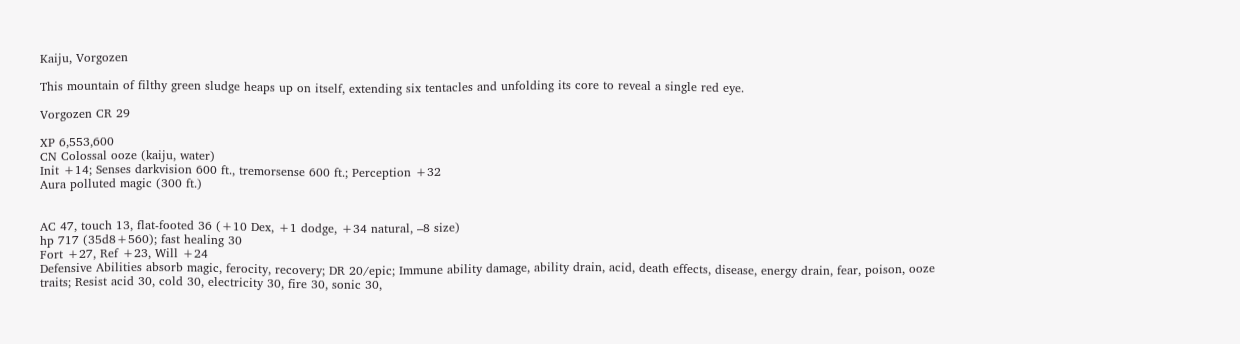Kaiju, Vorgozen

This mountain of filthy green sludge heaps up on itself, extending six tentacles and unfolding its core to reveal a single red eye.

Vorgozen CR 29

XP 6,553,600
CN Colossal ooze (kaiju, water)
Init +14; Senses darkvision 600 ft., tremorsense 600 ft.; Perception +32
Aura polluted magic (300 ft.)


AC 47, touch 13, flat-footed 36 (+10 Dex, +1 dodge, +34 natural, –8 size)
hp 717 (35d8+560); fast healing 30
Fort +27, Ref +23, Will +24
Defensive Abilities absorb magic, ferocity, recovery; DR 20/epic; Immune ability damage, ability drain, acid, death effects, disease, energy drain, fear, poison, ooze traits; Resist acid 30, cold 30, electricity 30, fire 30, sonic 30,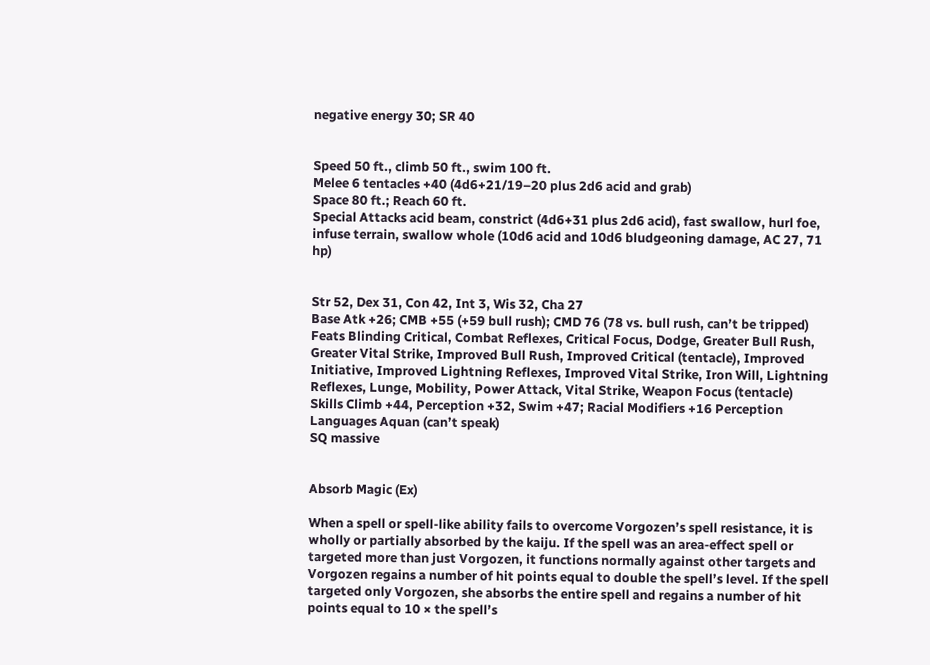negative energy 30; SR 40


Speed 50 ft., climb 50 ft., swim 100 ft.
Melee 6 tentacles +40 (4d6+21/19–20 plus 2d6 acid and grab)
Space 80 ft.; Reach 60 ft.
Special Attacks acid beam, constrict (4d6+31 plus 2d6 acid), fast swallow, hurl foe, infuse terrain, swallow whole (10d6 acid and 10d6 bludgeoning damage, AC 27, 71 hp)


Str 52, Dex 31, Con 42, Int 3, Wis 32, Cha 27
Base Atk +26; CMB +55 (+59 bull rush); CMD 76 (78 vs. bull rush, can’t be tripped)
Feats Blinding Critical, Combat Reflexes, Critical Focus, Dodge, Greater Bull Rush, Greater Vital Strike, Improved Bull Rush, Improved Critical (tentacle), Improved Initiative, Improved Lightning Reflexes, Improved Vital Strike, Iron Will, Lightning Reflexes, Lunge, Mobility, Power Attack, Vital Strike, Weapon Focus (tentacle)
Skills Climb +44, Perception +32, Swim +47; Racial Modifiers +16 Perception
Languages Aquan (can’t speak)
SQ massive


Absorb Magic (Ex)

When a spell or spell-like ability fails to overcome Vorgozen’s spell resistance, it is wholly or partially absorbed by the kaiju. If the spell was an area-effect spell or targeted more than just Vorgozen, it functions normally against other targets and Vorgozen regains a number of hit points equal to double the spell’s level. If the spell targeted only Vorgozen, she absorbs the entire spell and regains a number of hit points equal to 10 × the spell’s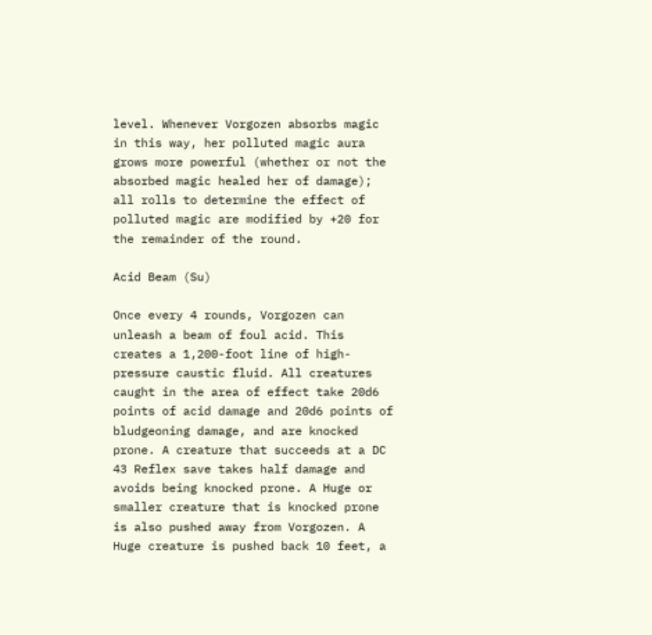level. Whenever Vorgozen absorbs magic in this way, her polluted magic aura grows more powerful (whether or not the absorbed magic healed her of damage); all rolls to determine the effect of polluted magic are modified by +20 for the remainder of the round.

Acid Beam (Su)

Once every 4 rounds, Vorgozen can unleash a beam of foul acid. This creates a 1,200-foot line of high-pressure caustic fluid. All creatures caught in the area of effect take 20d6 points of acid damage and 20d6 points of bludgeoning damage, and are knocked prone. A creature that succeeds at a DC 43 Reflex save takes half damage and avoids being knocked prone. A Huge or smaller creature that is knocked prone is also pushed away from Vorgozen. A Huge creature is pushed back 10 feet, a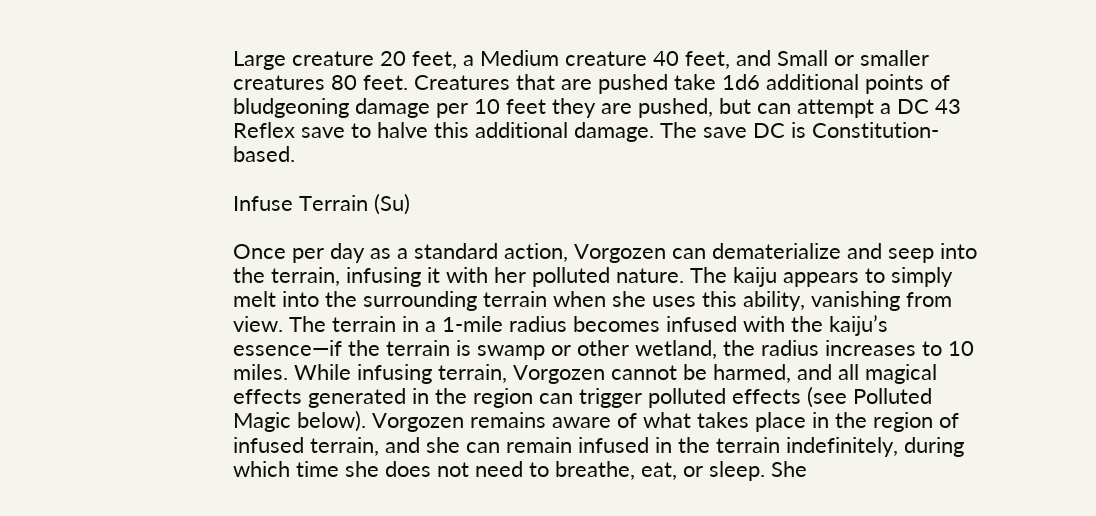Large creature 20 feet, a Medium creature 40 feet, and Small or smaller creatures 80 feet. Creatures that are pushed take 1d6 additional points of bludgeoning damage per 10 feet they are pushed, but can attempt a DC 43 Reflex save to halve this additional damage. The save DC is Constitution-based.

Infuse Terrain (Su)

Once per day as a standard action, Vorgozen can dematerialize and seep into the terrain, infusing it with her polluted nature. The kaiju appears to simply melt into the surrounding terrain when she uses this ability, vanishing from view. The terrain in a 1-mile radius becomes infused with the kaiju’s essence—if the terrain is swamp or other wetland, the radius increases to 10 miles. While infusing terrain, Vorgozen cannot be harmed, and all magical effects generated in the region can trigger polluted effects (see Polluted Magic below). Vorgozen remains aware of what takes place in the region of infused terrain, and she can remain infused in the terrain indefinitely, during which time she does not need to breathe, eat, or sleep. She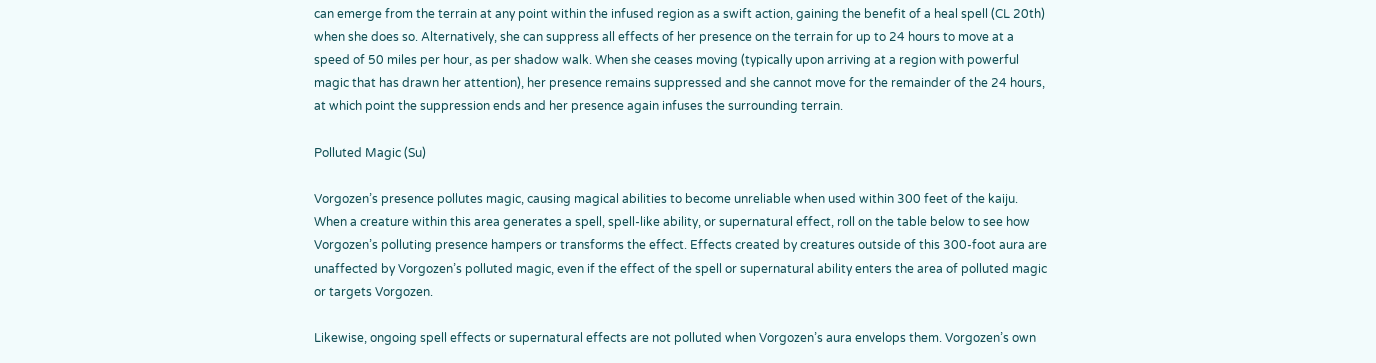can emerge from the terrain at any point within the infused region as a swift action, gaining the benefit of a heal spell (CL 20th) when she does so. Alternatively, she can suppress all effects of her presence on the terrain for up to 24 hours to move at a speed of 50 miles per hour, as per shadow walk. When she ceases moving (typically upon arriving at a region with powerful magic that has drawn her attention), her presence remains suppressed and she cannot move for the remainder of the 24 hours, at which point the suppression ends and her presence again infuses the surrounding terrain.

Polluted Magic (Su)

Vorgozen’s presence pollutes magic, causing magical abilities to become unreliable when used within 300 feet of the kaiju. When a creature within this area generates a spell, spell-like ability, or supernatural effect, roll on the table below to see how Vorgozen’s polluting presence hampers or transforms the effect. Effects created by creatures outside of this 300-foot aura are unaffected by Vorgozen’s polluted magic, even if the effect of the spell or supernatural ability enters the area of polluted magic or targets Vorgozen.

Likewise, ongoing spell effects or supernatural effects are not polluted when Vorgozen’s aura envelops them. Vorgozen’s own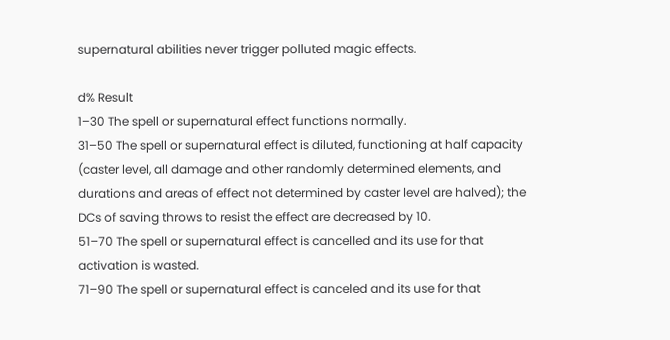supernatural abilities never trigger polluted magic effects.

d% Result
1–30 The spell or supernatural effect functions normally.
31–50 The spell or supernatural effect is diluted, functioning at half capacity (caster level, all damage and other randomly determined elements, and durations and areas of effect not determined by caster level are halved); the DCs of saving throws to resist the effect are decreased by 10.
51–70 The spell or supernatural effect is cancelled and its use for that activation is wasted.
71–90 The spell or supernatural effect is canceled and its use for that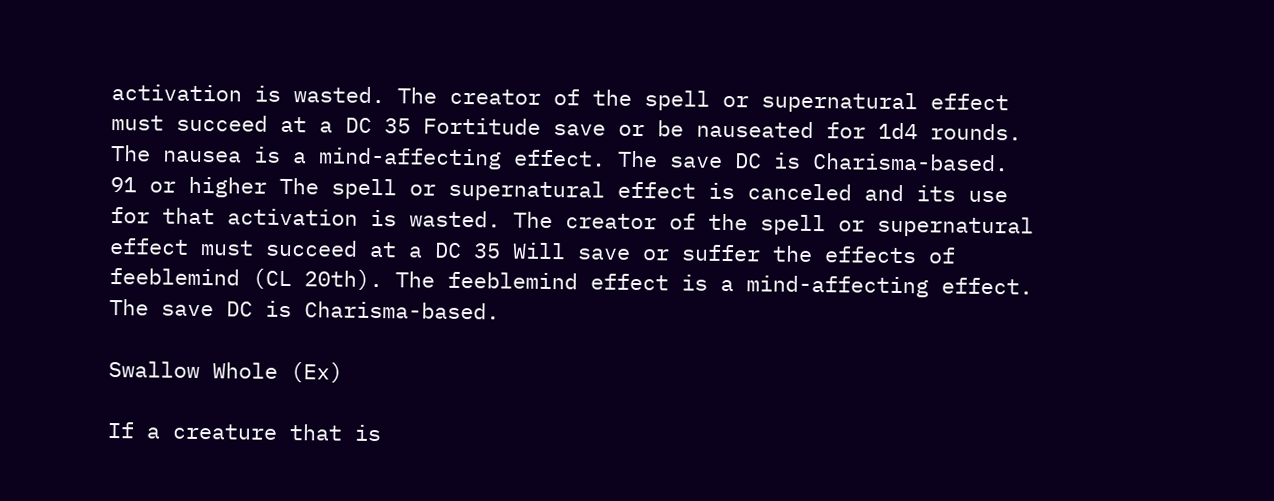activation is wasted. The creator of the spell or supernatural effect must succeed at a DC 35 Fortitude save or be nauseated for 1d4 rounds. The nausea is a mind-affecting effect. The save DC is Charisma-based.
91 or higher The spell or supernatural effect is canceled and its use for that activation is wasted. The creator of the spell or supernatural effect must succeed at a DC 35 Will save or suffer the effects of feeblemind (CL 20th). The feeblemind effect is a mind-affecting effect. The save DC is Charisma-based.

Swallow Whole (Ex)

If a creature that is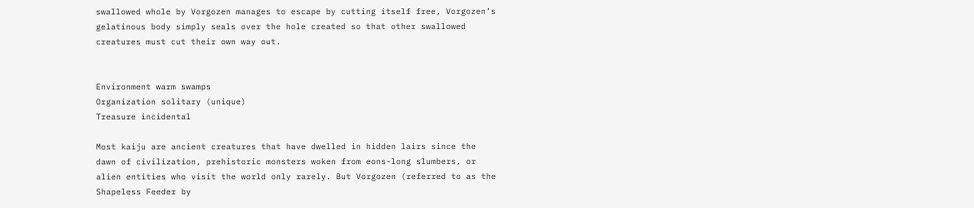swallowed whole by Vorgozen manages to escape by cutting itself free, Vorgozen’s gelatinous body simply seals over the hole created so that other swallowed creatures must cut their own way out.


Environment warm swamps
Organization solitary (unique)
Treasure incidental

Most kaiju are ancient creatures that have dwelled in hidden lairs since the dawn of civilization, prehistoric monsters woken from eons-long slumbers, or alien entities who visit the world only rarely. But Vorgozen (referred to as the Shapeless Feeder by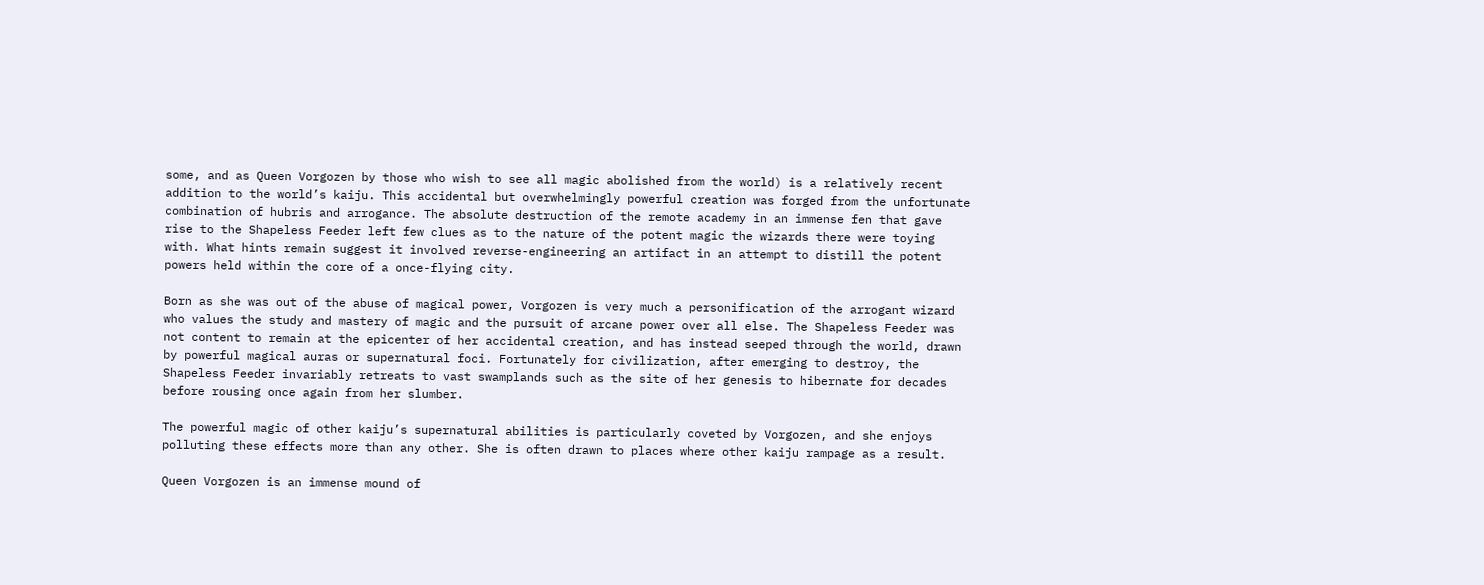some, and as Queen Vorgozen by those who wish to see all magic abolished from the world) is a relatively recent addition to the world’s kaiju. This accidental but overwhelmingly powerful creation was forged from the unfortunate combination of hubris and arrogance. The absolute destruction of the remote academy in an immense fen that gave rise to the Shapeless Feeder left few clues as to the nature of the potent magic the wizards there were toying with. What hints remain suggest it involved reverse-engineering an artifact in an attempt to distill the potent powers held within the core of a once-flying city.

Born as she was out of the abuse of magical power, Vorgozen is very much a personification of the arrogant wizard who values the study and mastery of magic and the pursuit of arcane power over all else. The Shapeless Feeder was not content to remain at the epicenter of her accidental creation, and has instead seeped through the world, drawn by powerful magical auras or supernatural foci. Fortunately for civilization, after emerging to destroy, the Shapeless Feeder invariably retreats to vast swamplands such as the site of her genesis to hibernate for decades before rousing once again from her slumber.

The powerful magic of other kaiju’s supernatural abilities is particularly coveted by Vorgozen, and she enjoys polluting these effects more than any other. She is often drawn to places where other kaiju rampage as a result.

Queen Vorgozen is an immense mound of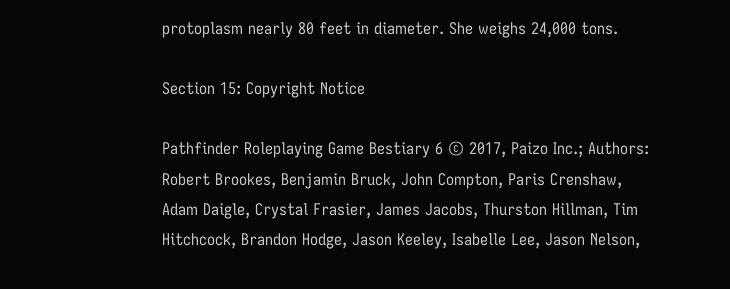protoplasm nearly 80 feet in diameter. She weighs 24,000 tons.

Section 15: Copyright Notice

Pathfinder Roleplaying Game Bestiary 6 © 2017, Paizo Inc.; Authors: Robert Brookes, Benjamin Bruck, John Compton, Paris Crenshaw, Adam Daigle, Crystal Frasier, James Jacobs, Thurston Hillman, Tim Hitchcock, Brandon Hodge, Jason Keeley, Isabelle Lee, Jason Nelson,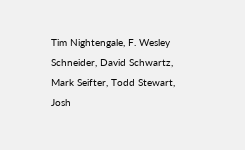Tim Nightengale, F. Wesley Schneider, David Schwartz, Mark Seifter, Todd Stewart, Josh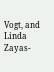Vogt, and Linda Zayas-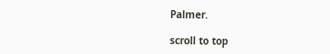Palmer.

scroll to top